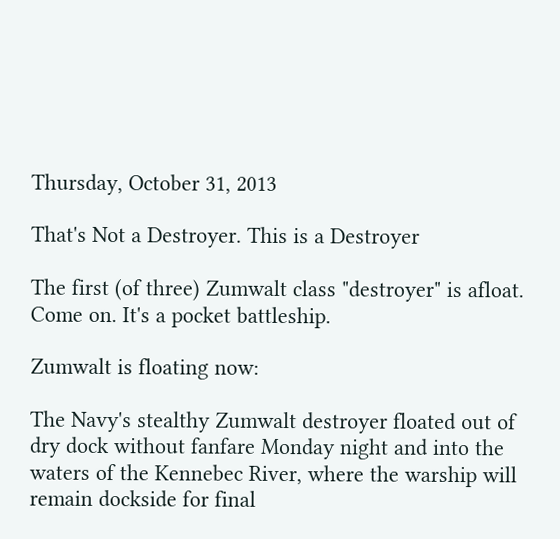Thursday, October 31, 2013

That's Not a Destroyer. This is a Destroyer

The first (of three) Zumwalt class "destroyer" is afloat. Come on. It's a pocket battleship.

Zumwalt is floating now:

The Navy's stealthy Zumwalt destroyer floated out of dry dock without fanfare Monday night and into the waters of the Kennebec River, where the warship will remain dockside for final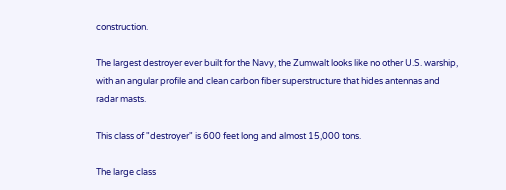construction.

The largest destroyer ever built for the Navy, the Zumwalt looks like no other U.S. warship, with an angular profile and clean carbon fiber superstructure that hides antennas and radar masts.

This class of "destroyer" is 600 feet long and almost 15,000 tons.

The large class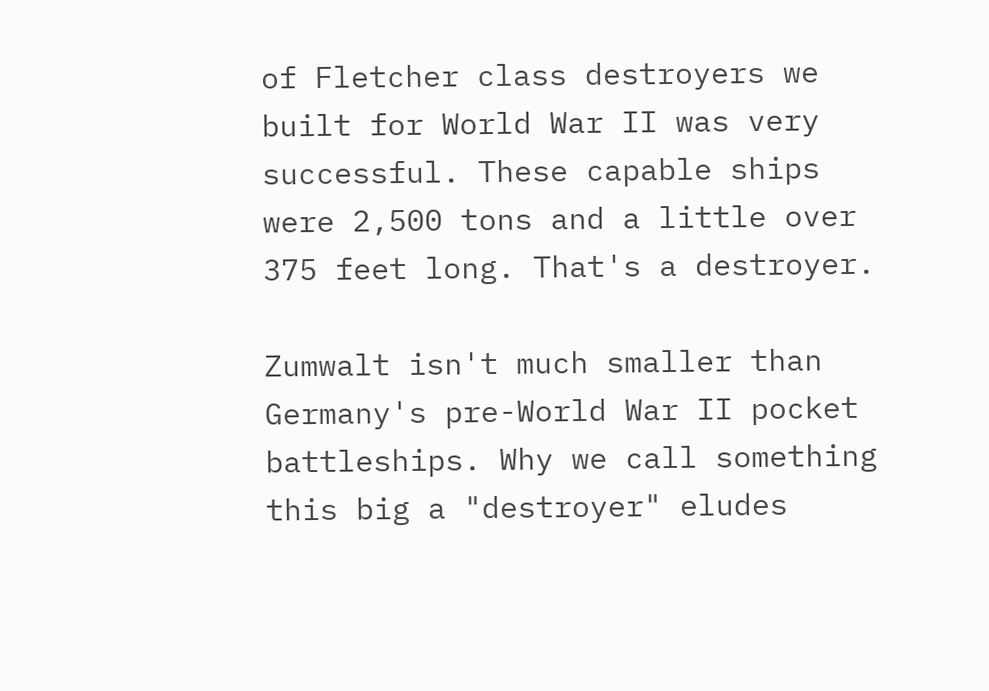of Fletcher class destroyers we built for World War II was very successful. These capable ships were 2,500 tons and a little over 375 feet long. That's a destroyer.

Zumwalt isn't much smaller than Germany's pre-World War II pocket battleships. Why we call something this big a "destroyer" eludes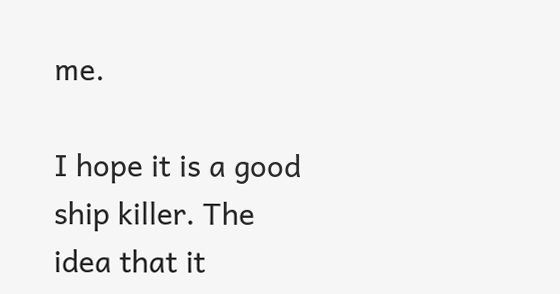me.

I hope it is a good ship killer. The idea that it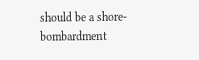should be a shore-bombardment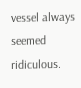vessel always seemed ridiculous.